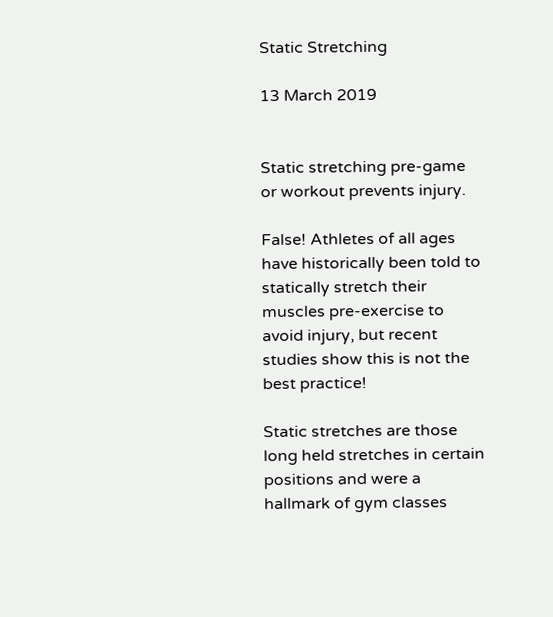Static Stretching

13 March 2019


Static stretching pre-game or workout prevents injury.

False! Athletes of all ages have historically been told to statically stretch their muscles pre-exercise to avoid injury, but recent studies show this is not the best practice!

Static stretches are those long held stretches in certain positions and were a hallmark of gym classes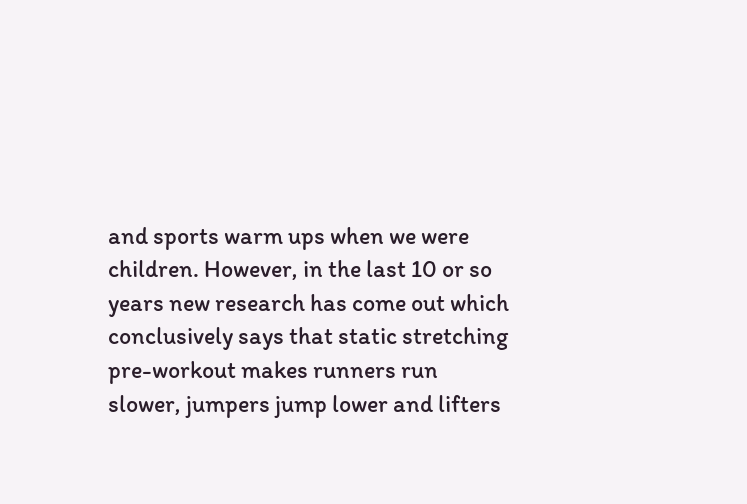and sports warm ups when we were children. However, in the last 10 or so years new research has come out which conclusively says that static stretching pre-workout makes runners run slower, jumpers jump lower and lifters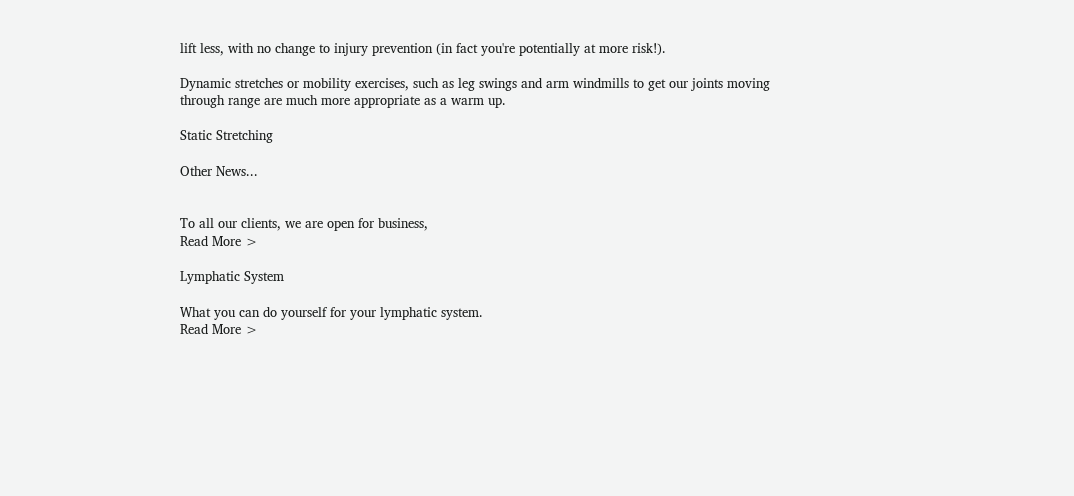lift less, with no change to injury prevention (in fact you're potentially at more risk!).

Dynamic stretches or mobility exercises, such as leg swings and arm windmills to get our joints moving through range are much more appropriate as a warm up.

Static Stretching

Other News...


To all our clients, we are open for business,
Read More >

Lymphatic System

What you can do yourself for your lymphatic system.
Read More >